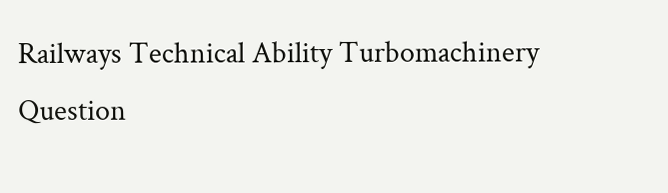Railways Technical Ability Turbomachinery Question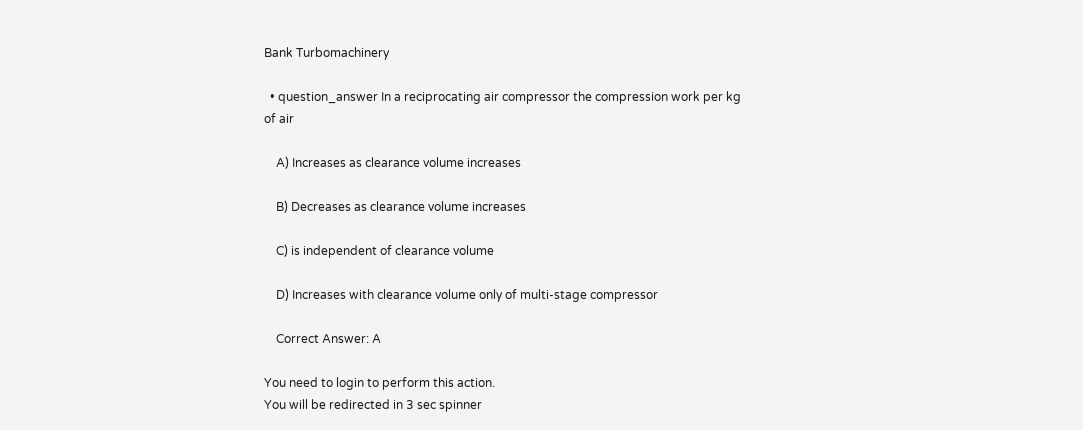Bank Turbomachinery

  • question_answer In a reciprocating air compressor the compression work per kg of air

    A) Increases as clearance volume increases

    B) Decreases as clearance volume increases

    C) is independent of clearance volume

    D) Increases with clearance volume only of multi-stage compressor

    Correct Answer: A

You need to login to perform this action.
You will be redirected in 3 sec spinner